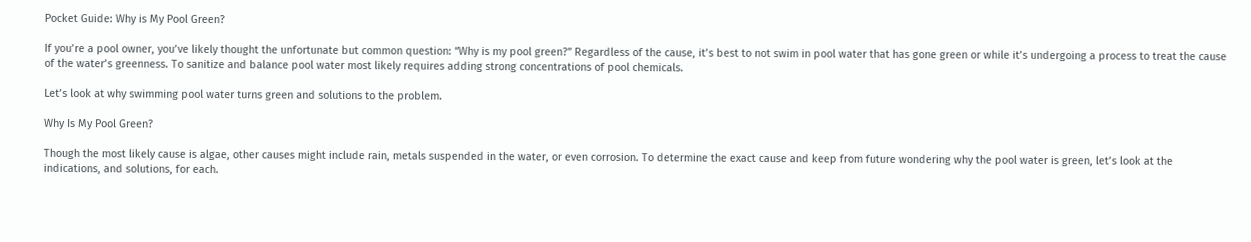Pocket Guide: Why is My Pool Green?

If you’re a pool owner, you’ve likely thought the unfortunate but common question: “Why is my pool green?” Regardless of the cause, it’s best to not swim in pool water that has gone green or while it’s undergoing a process to treat the cause of the water’s greenness. To sanitize and balance pool water most likely requires adding strong concentrations of pool chemicals.

Let’s look at why swimming pool water turns green and solutions to the problem.

Why Is My Pool Green?

Though the most likely cause is algae, other causes might include rain, metals suspended in the water, or even corrosion. To determine the exact cause and keep from future wondering why the pool water is green, let’s look at the indications, and solutions, for each.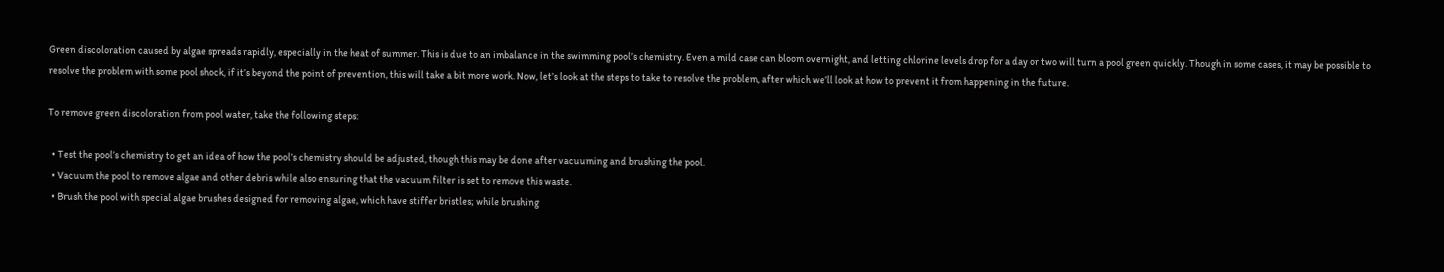Green discoloration caused by algae spreads rapidly, especially in the heat of summer. This is due to an imbalance in the swimming pool’s chemistry. Even a mild case can bloom overnight, and letting chlorine levels drop for a day or two will turn a pool green quickly. Though in some cases, it may be possible to resolve the problem with some pool shock, if it’s beyond the point of prevention, this will take a bit more work. Now, let’s look at the steps to take to resolve the problem, after which we’ll look at how to prevent it from happening in the future.

To remove green discoloration from pool water, take the following steps:

  • Test the pool’s chemistry to get an idea of how the pool’s chemistry should be adjusted, though this may be done after vacuuming and brushing the pool.
  • Vacuum the pool to remove algae and other debris while also ensuring that the vacuum filter is set to remove this waste.
  • Brush the pool with special algae brushes designed for removing algae, which have stiffer bristles; while brushing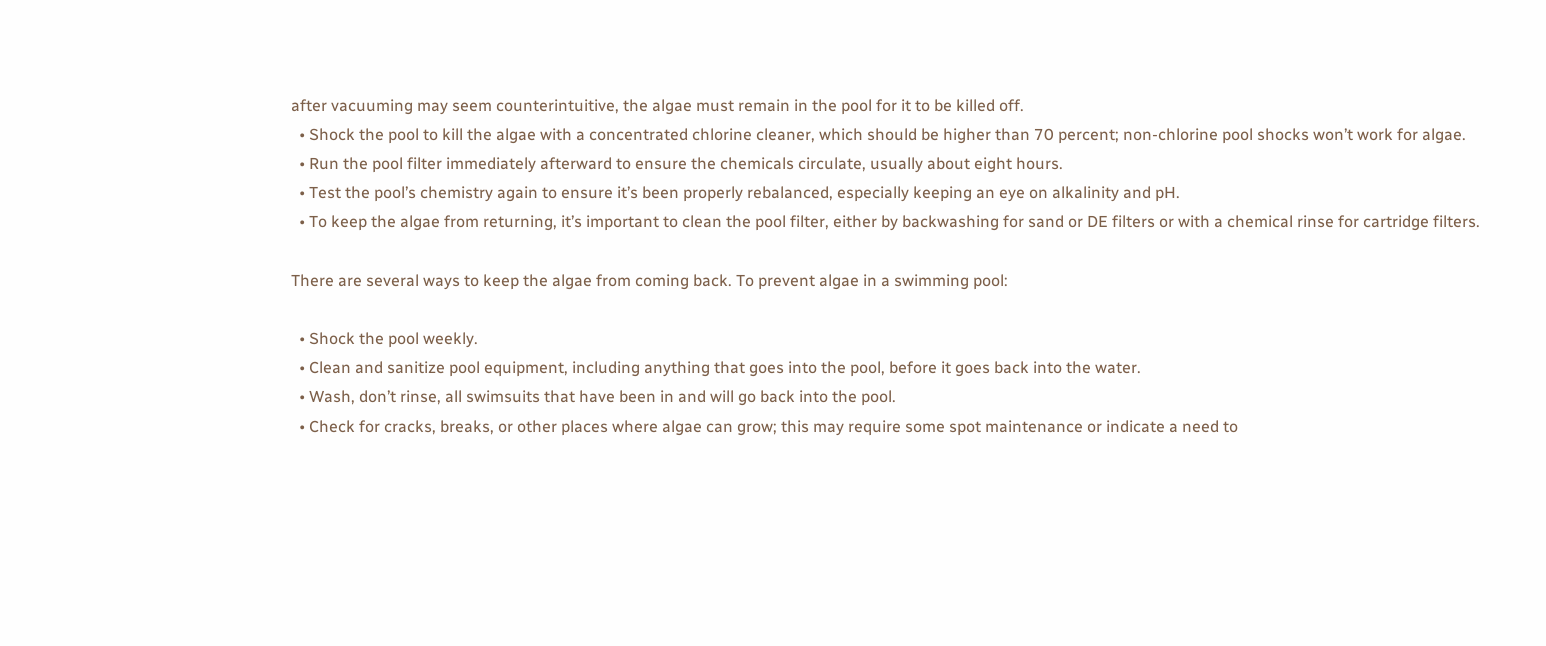after vacuuming may seem counterintuitive, the algae must remain in the pool for it to be killed off.
  • Shock the pool to kill the algae with a concentrated chlorine cleaner, which should be higher than 70 percent; non-chlorine pool shocks won’t work for algae.
  • Run the pool filter immediately afterward to ensure the chemicals circulate, usually about eight hours.
  • Test the pool’s chemistry again to ensure it’s been properly rebalanced, especially keeping an eye on alkalinity and pH.
  • To keep the algae from returning, it’s important to clean the pool filter, either by backwashing for sand or DE filters or with a chemical rinse for cartridge filters.

There are several ways to keep the algae from coming back. To prevent algae in a swimming pool:

  • Shock the pool weekly.
  • Clean and sanitize pool equipment, including anything that goes into the pool, before it goes back into the water.
  • Wash, don’t rinse, all swimsuits that have been in and will go back into the pool.
  • Check for cracks, breaks, or other places where algae can grow; this may require some spot maintenance or indicate a need to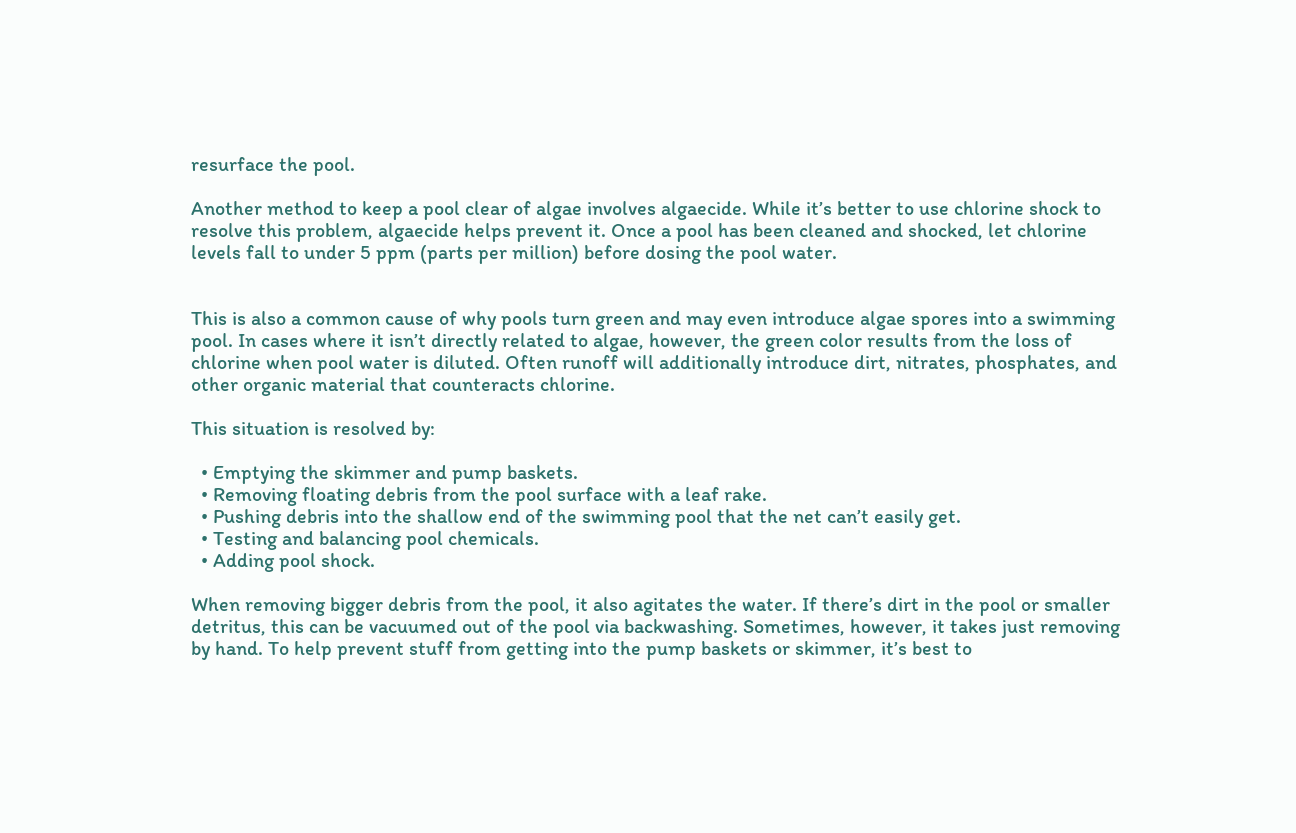resurface the pool.

Another method to keep a pool clear of algae involves algaecide. While it’s better to use chlorine shock to resolve this problem, algaecide helps prevent it. Once a pool has been cleaned and shocked, let chlorine levels fall to under 5 ppm (parts per million) before dosing the pool water.


This is also a common cause of why pools turn green and may even introduce algae spores into a swimming pool. In cases where it isn’t directly related to algae, however, the green color results from the loss of chlorine when pool water is diluted. Often runoff will additionally introduce dirt, nitrates, phosphates, and other organic material that counteracts chlorine.

This situation is resolved by:

  • Emptying the skimmer and pump baskets.
  • Removing floating debris from the pool surface with a leaf rake.
  • Pushing debris into the shallow end of the swimming pool that the net can’t easily get.
  • Testing and balancing pool chemicals.
  • Adding pool shock.

When removing bigger debris from the pool, it also agitates the water. If there’s dirt in the pool or smaller detritus, this can be vacuumed out of the pool via backwashing. Sometimes, however, it takes just removing by hand. To help prevent stuff from getting into the pump baskets or skimmer, it’s best to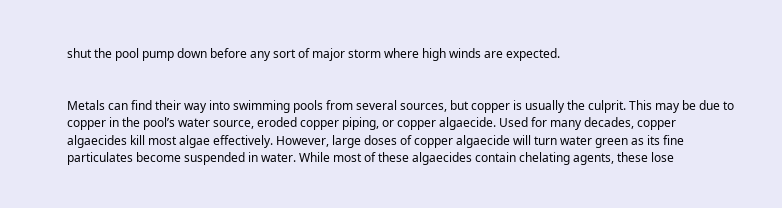shut the pool pump down before any sort of major storm where high winds are expected.


Metals can find their way into swimming pools from several sources, but copper is usually the culprit. This may be due to copper in the pool’s water source, eroded copper piping, or copper algaecide. Used for many decades, copper algaecides kill most algae effectively. However, large doses of copper algaecide will turn water green as its fine particulates become suspended in water. While most of these algaecides contain chelating agents, these lose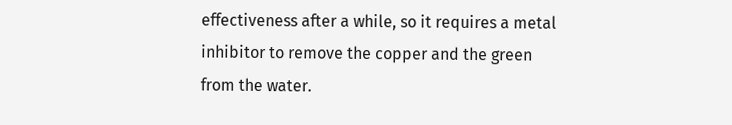effectiveness after a while, so it requires a metal inhibitor to remove the copper and the green from the water.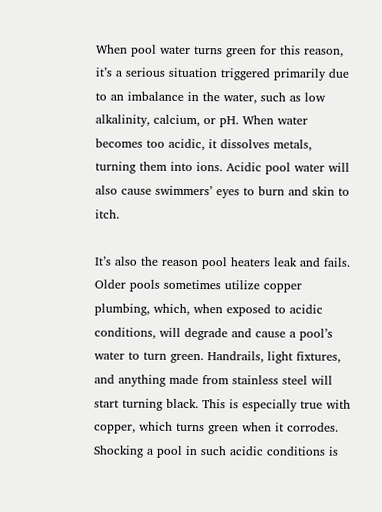When pool water turns green for this reason, it’s a serious situation triggered primarily due to an imbalance in the water, such as low alkalinity, calcium, or pH. When water becomes too acidic, it dissolves metals, turning them into ions. Acidic pool water will also cause swimmers’ eyes to burn and skin to itch.

It’s also the reason pool heaters leak and fails. Older pools sometimes utilize copper plumbing, which, when exposed to acidic conditions, will degrade and cause a pool’s water to turn green. Handrails, light fixtures, and anything made from stainless steel will start turning black. This is especially true with copper, which turns green when it corrodes. Shocking a pool in such acidic conditions is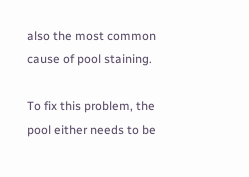also the most common cause of pool staining.

To fix this problem, the pool either needs to be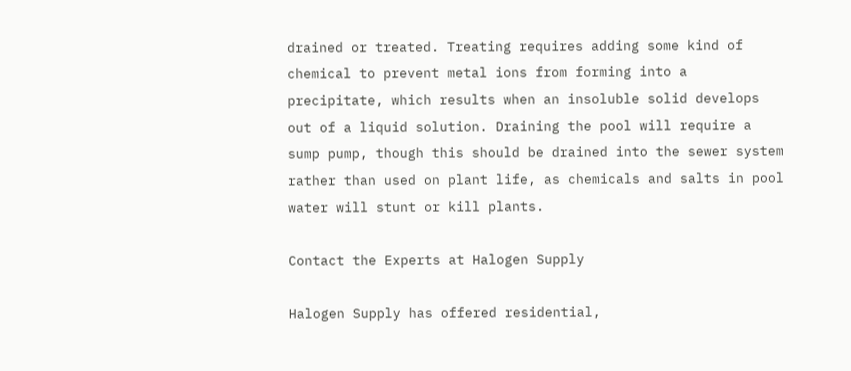drained or treated. Treating requires adding some kind of chemical to prevent metal ions from forming into a precipitate, which results when an insoluble solid develops out of a liquid solution. Draining the pool will require a sump pump, though this should be drained into the sewer system rather than used on plant life, as chemicals and salts in pool water will stunt or kill plants.

Contact the Experts at Halogen Supply

Halogen Supply has offered residential,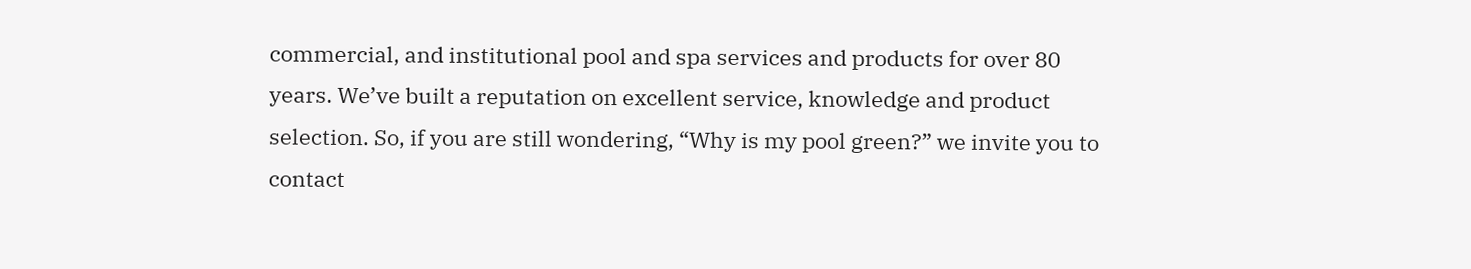commercial, and institutional pool and spa services and products for over 80 years. We’ve built a reputation on excellent service, knowledge and product selection. So, if you are still wondering, “Why is my pool green?” we invite you to contact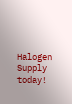Halogen Supply today!